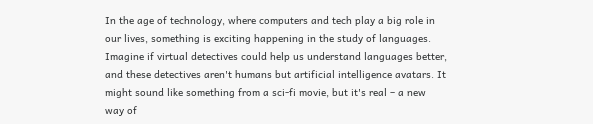In the age of technology, where computers and tech play a big role in our lives, something is exciting happening in the study of languages. Imagine if virtual detectives could help us understand languages better, and these detectives aren't humans but artificial intelligence avatars. It might sound like something from a sci-fi movie, but it's real – a new way of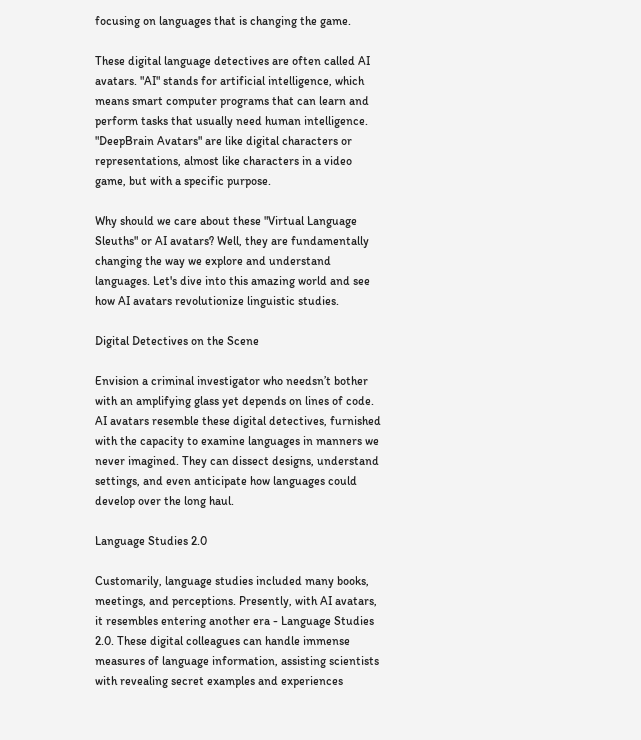focusing on languages that is changing the game.

These digital language detectives are often called AI avatars. "AI" stands for artificial intelligence, which means smart computer programs that can learn and perform tasks that usually need human intelligence. "DeepBrain Avatars" are like digital characters or representations, almost like characters in a video game, but with a specific purpose.

Why should we care about these "Virtual Language Sleuths" or AI avatars? Well, they are fundamentally changing the way we explore and understand languages. Let's dive into this amazing world and see how AI avatars revolutionize linguistic studies.

Digital Detectives on the Scene

Envision a criminal investigator who needsn’t bother with an amplifying glass yet depends on lines of code. AI avatars resemble these digital detectives, furnished with the capacity to examine languages in manners we never imagined. They can dissect designs, understand settings, and even anticipate how languages could develop over the long haul.

Language Studies 2.0

Customarily, language studies included many books, meetings, and perceptions. Presently, with AI avatars, it resembles entering another era - Language Studies 2.0. These digital colleagues can handle immense measures of language information, assisting scientists with revealing secret examples and experiences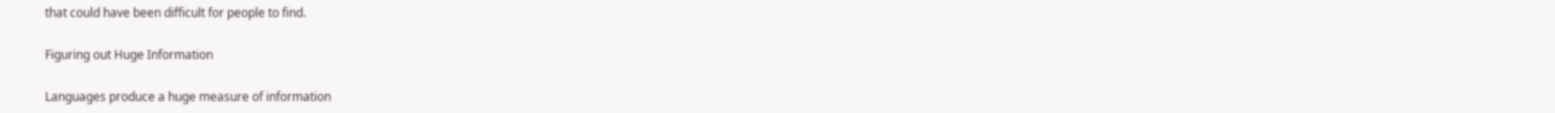that could have been difficult for people to find.

Figuring out Huge Information

Languages produce a huge measure of information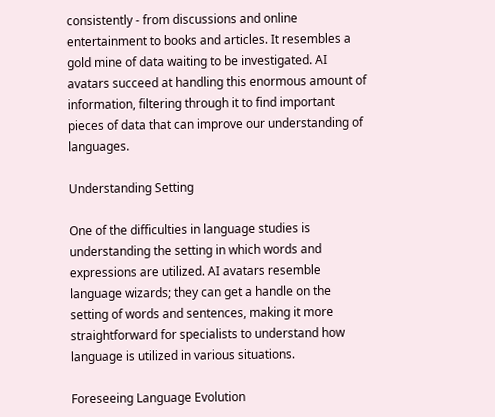consistently - from discussions and online entertainment to books and articles. It resembles a gold mine of data waiting to be investigated. AI avatars succeed at handling this enormous amount of information, filtering through it to find important pieces of data that can improve our understanding of languages.

Understanding Setting

One of the difficulties in language studies is understanding the setting in which words and expressions are utilized. AI avatars resemble language wizards; they can get a handle on the setting of words and sentences, making it more straightforward for specialists to understand how language is utilized in various situations.

Foreseeing Language Evolution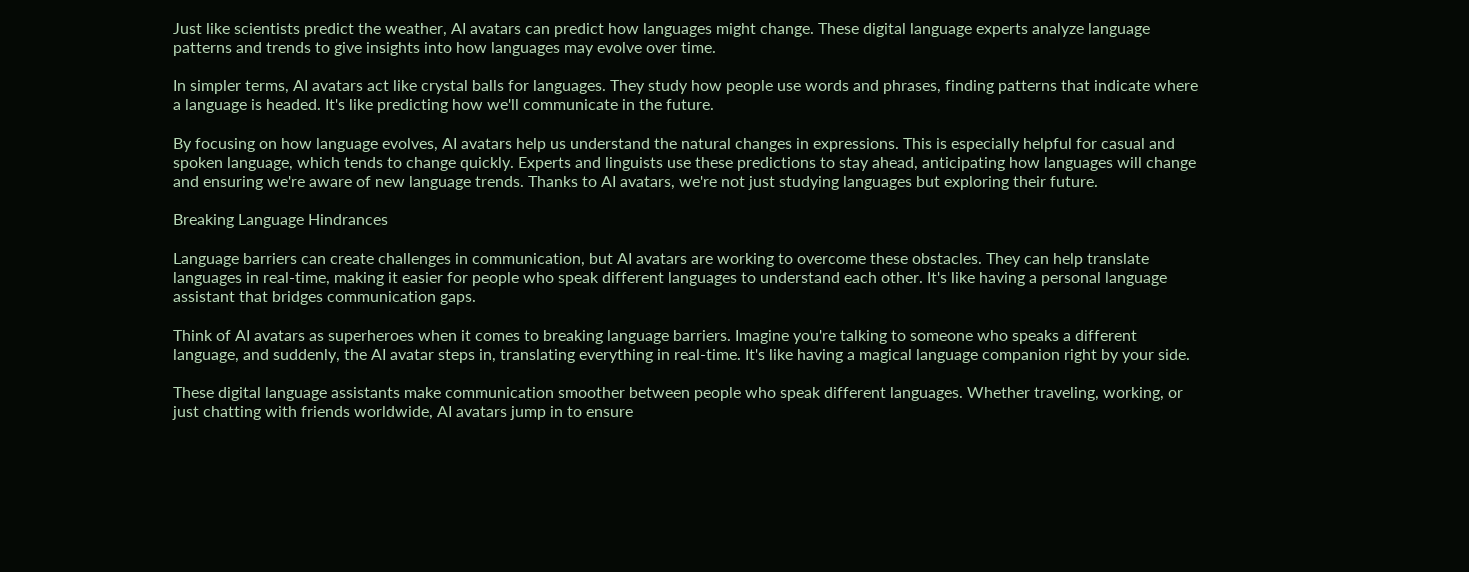Just like scientists predict the weather, AI avatars can predict how languages might change. These digital language experts analyze language patterns and trends to give insights into how languages may evolve over time.

In simpler terms, AI avatars act like crystal balls for languages. They study how people use words and phrases, finding patterns that indicate where a language is headed. It's like predicting how we'll communicate in the future.

By focusing on how language evolves, AI avatars help us understand the natural changes in expressions. This is especially helpful for casual and spoken language, which tends to change quickly. Experts and linguists use these predictions to stay ahead, anticipating how languages will change and ensuring we're aware of new language trends. Thanks to AI avatars, we're not just studying languages but exploring their future.

Breaking Language Hindrances

Language barriers can create challenges in communication, but AI avatars are working to overcome these obstacles. They can help translate languages in real-time, making it easier for people who speak different languages to understand each other. It's like having a personal language assistant that bridges communication gaps.

Think of AI avatars as superheroes when it comes to breaking language barriers. Imagine you're talking to someone who speaks a different language, and suddenly, the AI avatar steps in, translating everything in real-time. It's like having a magical language companion right by your side.

These digital language assistants make communication smoother between people who speak different languages. Whether traveling, working, or just chatting with friends worldwide, AI avatars jump in to ensure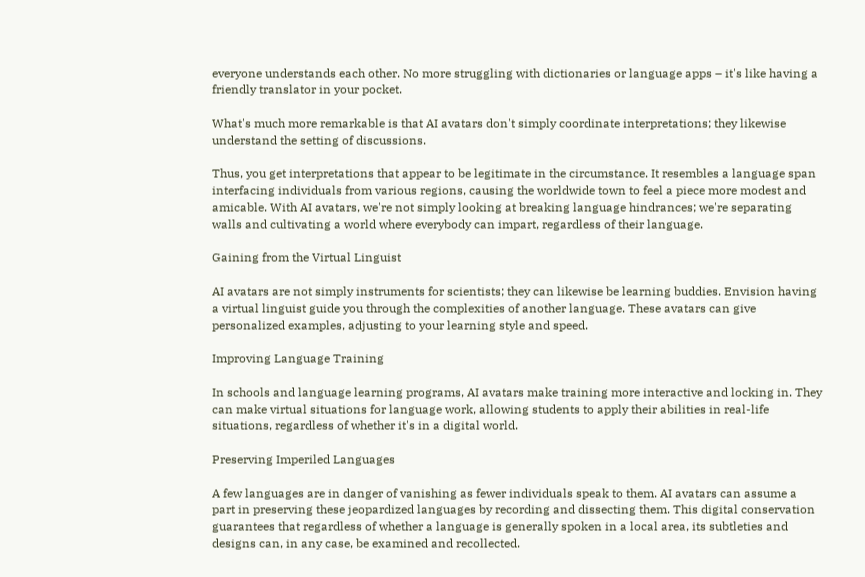everyone understands each other. No more struggling with dictionaries or language apps – it's like having a friendly translator in your pocket.

What's much more remarkable is that AI avatars don't simply coordinate interpretations; they likewise understand the setting of discussions.

Thus, you get interpretations that appear to be legitimate in the circumstance. It resembles a language span interfacing individuals from various regions, causing the worldwide town to feel a piece more modest and amicable. With AI avatars, we're not simply looking at breaking language hindrances; we're separating walls and cultivating a world where everybody can impart, regardless of their language.

Gaining from the Virtual Linguist

AI avatars are not simply instruments for scientists; they can likewise be learning buddies. Envision having a virtual linguist guide you through the complexities of another language. These avatars can give personalized examples, adjusting to your learning style and speed.

Improving Language Training

In schools and language learning programs, AI avatars make training more interactive and locking in. They can make virtual situations for language work, allowing students to apply their abilities in real-life situations, regardless of whether it's in a digital world.

Preserving Imperiled Languages

A few languages are in danger of vanishing as fewer individuals speak to them. AI avatars can assume a part in preserving these jeopardized languages by recording and dissecting them. This digital conservation guarantees that regardless of whether a language is generally spoken in a local area, its subtleties and designs can, in any case, be examined and recollected.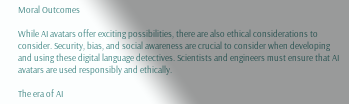Moral Outcomes

While AI avatars offer exciting possibilities, there are also ethical considerations to consider. Security, bias, and social awareness are crucial to consider when developing and using these digital language detectives. Scientists and engineers must ensure that AI avatars are used responsibly and ethically.

The era of AI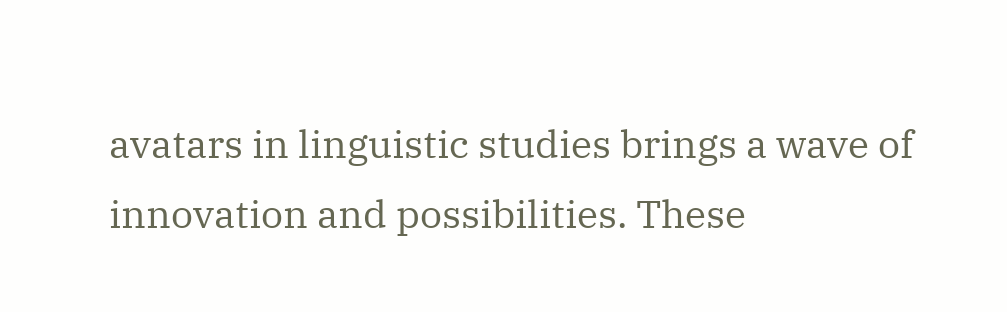avatars in linguistic studies brings a wave of innovation and possibilities. These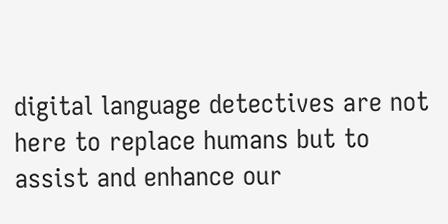digital language detectives are not here to replace humans but to assist and enhance our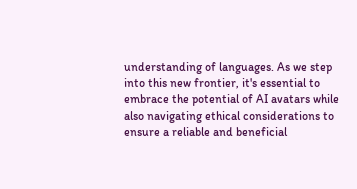understanding of languages. As we step into this new frontier, it's essential to embrace the potential of AI avatars while also navigating ethical considerations to ensure a reliable and beneficial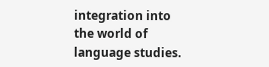integration into the world of language studies.